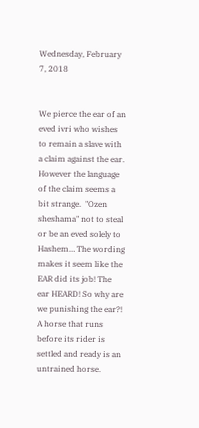Wednesday, February 7, 2018


We pierce the ear of an eved ivri who wishes to remain a slave with a claim against the ear. However the language of the claim seems a bit strange.  "Ozen sheshama" not to steal or be an eved solely to Hashem… The wording  makes it seem like the EAR did its job! The ear HEARD! So why are we punishing the ear?!
A horse that runs before its rider is settled and ready is an untrained horse.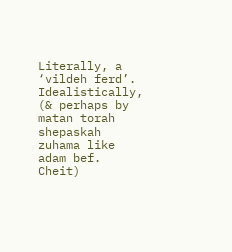Literally, a ‘vildeh ferd’. Idealistically, (& perhaps by matan torah shepaskah zuhama like adam bef. Cheit)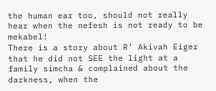the human ear too, should not really hear when the nefesh is not ready to be mekabel!
There is a story about R’ Akivah Eiger that he did not SEE the light at a family simcha & complained about the darkness, when the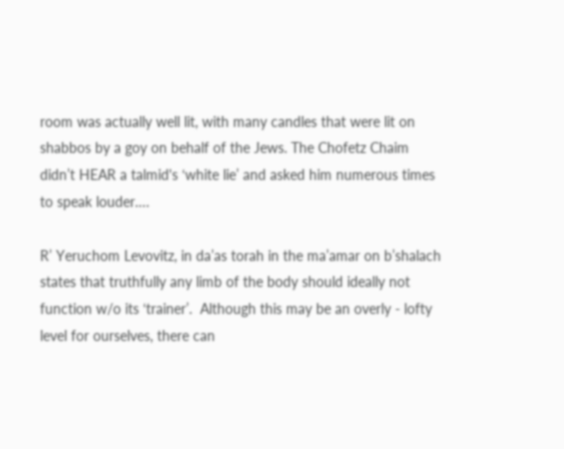room was actually well lit, with many candles that were lit on shabbos by a goy on behalf of the Jews. The Chofetz Chaim didn’t HEAR a talmid's ‘white lie’ and asked him numerous times to speak louder….

R’ Yeruchom Levovitz, in da’as torah in the ma’amar on b’shalach states that truthfully any limb of the body should ideally not function w/o its ‘trainer’.  Although this may be an overly - lofty level for ourselves, there can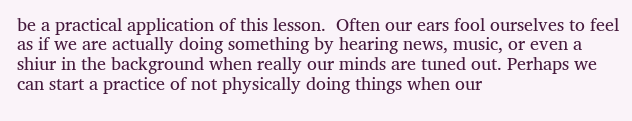be a practical application of this lesson.  Often our ears fool ourselves to feel as if we are actually doing something by hearing news, music, or even a shiur in the background when really our minds are tuned out. Perhaps we can start a practice of not physically doing things when our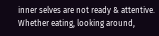inner selves are not ready & attentive. Whether eating, looking around,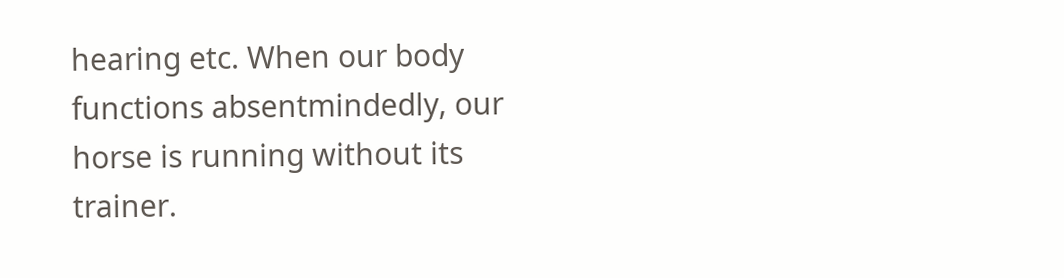hearing etc. When our body functions absentmindedly, our horse is running without its trainer.